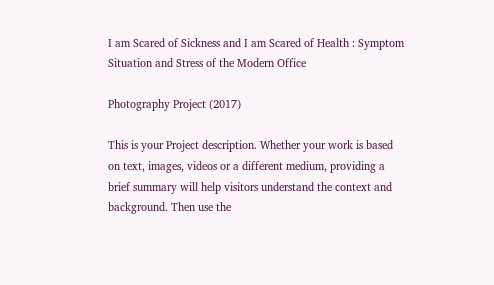I am Scared of Sickness and I am Scared of Health : Symptom Situation and Stress of the Modern Office

Photography Project (2017)

This is your Project description. Whether your work is based on text, images, videos or a different medium, providing a brief summary will help visitors understand the context and background. Then use the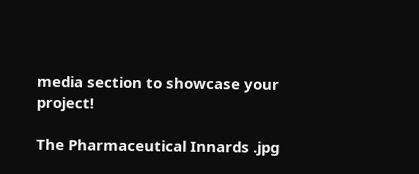media section to showcase your project!

The Pharmaceutical Innards .jpg